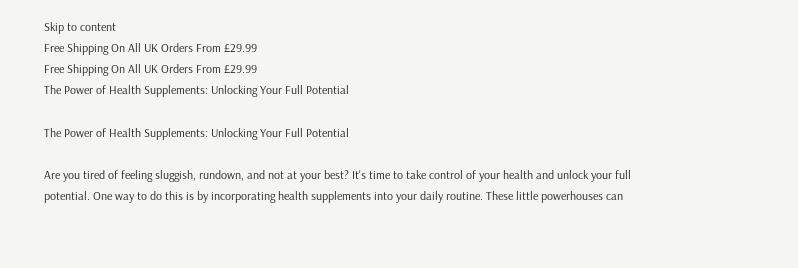Skip to content
Free Shipping On All UK Orders From £29.99
Free Shipping On All UK Orders From £29.99
The Power of Health Supplements: Unlocking Your Full Potential

The Power of Health Supplements: Unlocking Your Full Potential

Are you tired of feeling sluggish, rundown, and not at your best? It's time to take control of your health and unlock your full potential. One way to do this is by incorporating health supplements into your daily routine. These little powerhouses can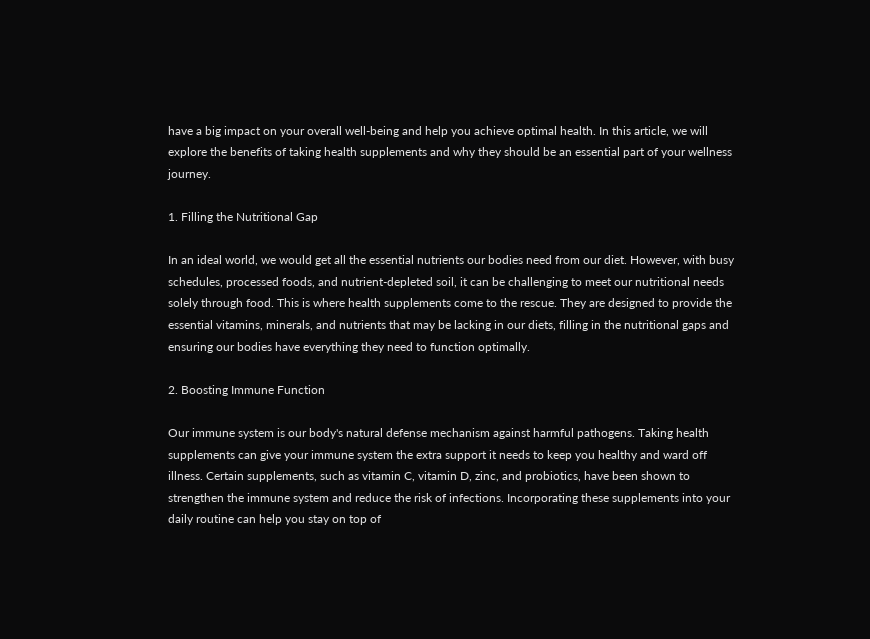have a big impact on your overall well-being and help you achieve optimal health. In this article, we will explore the benefits of taking health supplements and why they should be an essential part of your wellness journey.

1. Filling the Nutritional Gap

In an ideal world, we would get all the essential nutrients our bodies need from our diet. However, with busy schedules, processed foods, and nutrient-depleted soil, it can be challenging to meet our nutritional needs solely through food. This is where health supplements come to the rescue. They are designed to provide the essential vitamins, minerals, and nutrients that may be lacking in our diets, filling in the nutritional gaps and ensuring our bodies have everything they need to function optimally.

2. Boosting Immune Function

Our immune system is our body's natural defense mechanism against harmful pathogens. Taking health supplements can give your immune system the extra support it needs to keep you healthy and ward off illness. Certain supplements, such as vitamin C, vitamin D, zinc, and probiotics, have been shown to strengthen the immune system and reduce the risk of infections. Incorporating these supplements into your daily routine can help you stay on top of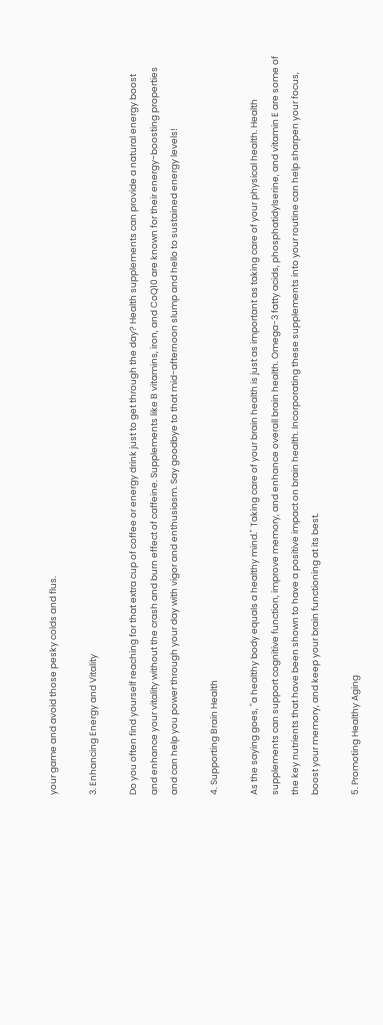your game and avoid those pesky colds and flus.

3. Enhancing Energy and Vitality

Do you often find yourself reaching for that extra cup of coffee or energy drink just to get through the day? Health supplements can provide a natural energy boost and enhance your vitality without the crash and burn effect of caffeine. Supplements like B vitamins, iron, and CoQ10 are known for their energy-boosting properties and can help you power through your day with vigor and enthusiasm. Say goodbye to that mid-afternoon slump and hello to sustained energy levels!

4. Supporting Brain Health

As the saying goes, "a healthy body equals a healthy mind." Taking care of your brain health is just as important as taking care of your physical health. Health supplements can support cognitive function, improve memory, and enhance overall brain health. Omega-3 fatty acids, phosphatidylserine, and vitamin E are some of the key nutrients that have been shown to have a positive impact on brain health. Incorporating these supplements into your routine can help sharpen your focus, boost your memory, and keep your brain functioning at its best.

5. Promoting Healthy Aging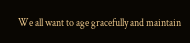We all want to age gracefully and maintain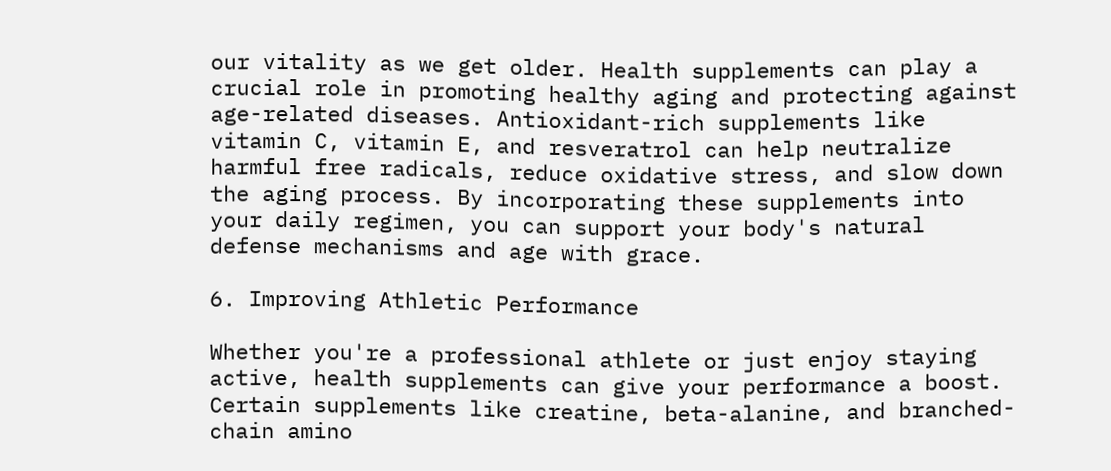our vitality as we get older. Health supplements can play a crucial role in promoting healthy aging and protecting against age-related diseases. Antioxidant-rich supplements like vitamin C, vitamin E, and resveratrol can help neutralize harmful free radicals, reduce oxidative stress, and slow down the aging process. By incorporating these supplements into your daily regimen, you can support your body's natural defense mechanisms and age with grace.

6. Improving Athletic Performance

Whether you're a professional athlete or just enjoy staying active, health supplements can give your performance a boost. Certain supplements like creatine, beta-alanine, and branched-chain amino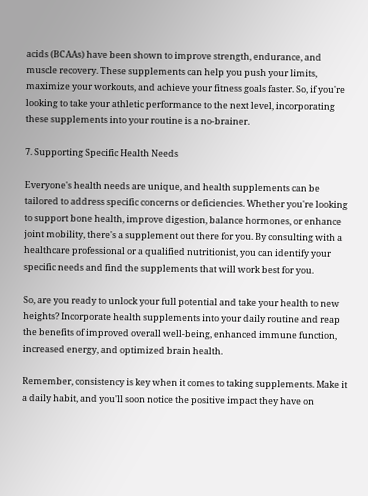acids (BCAAs) have been shown to improve strength, endurance, and muscle recovery. These supplements can help you push your limits, maximize your workouts, and achieve your fitness goals faster. So, if you're looking to take your athletic performance to the next level, incorporating these supplements into your routine is a no-brainer.

7. Supporting Specific Health Needs

Everyone's health needs are unique, and health supplements can be tailored to address specific concerns or deficiencies. Whether you're looking to support bone health, improve digestion, balance hormones, or enhance joint mobility, there's a supplement out there for you. By consulting with a healthcare professional or a qualified nutritionist, you can identify your specific needs and find the supplements that will work best for you.

So, are you ready to unlock your full potential and take your health to new heights? Incorporate health supplements into your daily routine and reap the benefits of improved overall well-being, enhanced immune function, increased energy, and optimized brain health.

Remember, consistency is key when it comes to taking supplements. Make it a daily habit, and you'll soon notice the positive impact they have on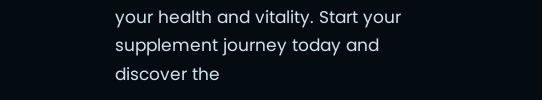your health and vitality. Start your supplement journey today and discover the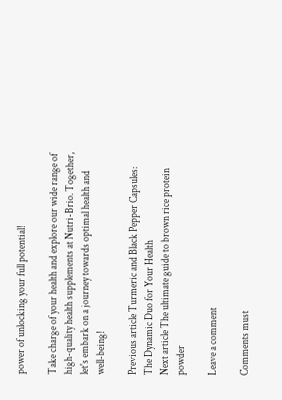power of unlocking your full potential!

Take charge of your health and explore our wide range of high-quality health supplements at Nutri-Brio. Together, let's embark on a journey towards optimal health and well-being!

Previous article Turmeric and Black Pepper Capsules: The Dynamic Duo for Your Health
Next article The ultimate guide to brown rice protein powder

Leave a comment

Comments must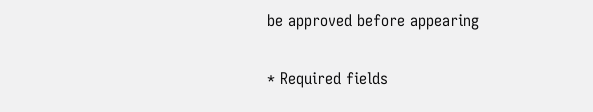be approved before appearing

* Required fields